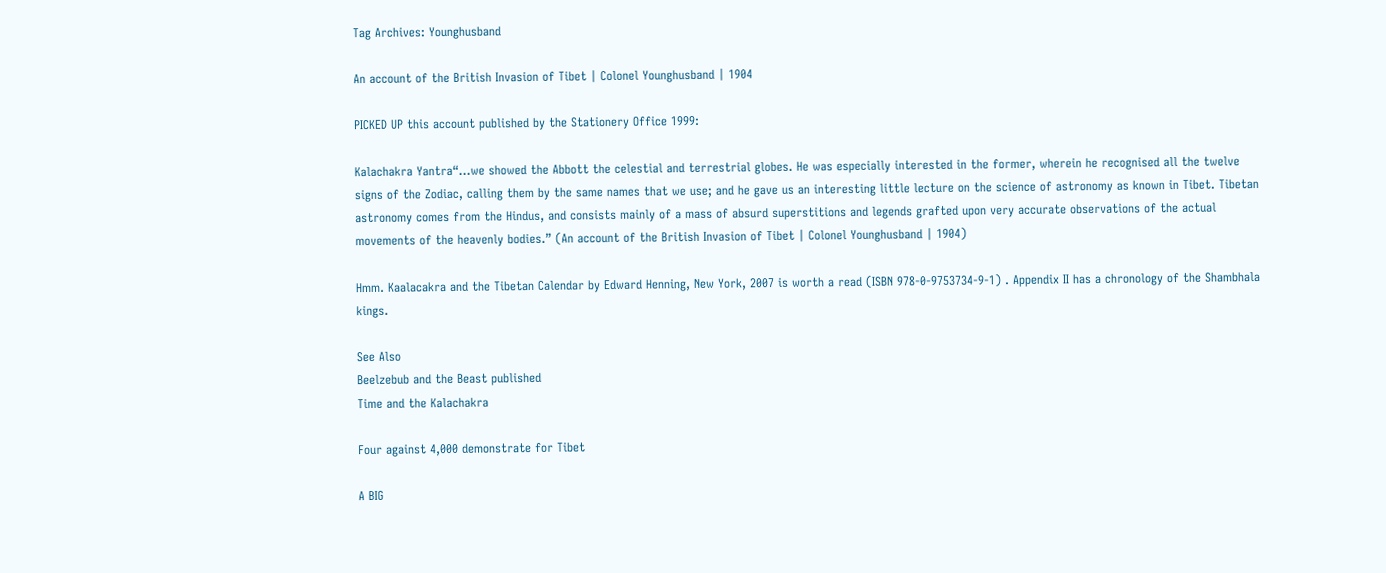Tag Archives: Younghusband

An account of the British Invasion of Tibet | Colonel Younghusband | 1904

PICKED UP this account published by the Stationery Office 1999:

Kalachakra Yantra“…we showed the Abbott the celestial and terrestrial globes. He was especially interested in the former, wherein he recognised all the twelve signs of the Zodiac, calling them by the same names that we use; and he gave us an interesting little lecture on the science of astronomy as known in Tibet. Tibetan astronomy comes from the Hindus, and consists mainly of a mass of absurd superstitions and legends grafted upon very accurate observations of the actual movements of the heavenly bodies.” (An account of the British Invasion of Tibet | Colonel Younghusband | 1904)

Hmm. Kaalacakra and the Tibetan Calendar by Edward Henning, New York, 2007 is worth a read (ISBN 978-0-9753734-9-1) . Appendix II has a chronology of the Shambhala kings.

See Also
Beelzebub and the Beast published
Time and the Kalachakra

Four against 4,000 demonstrate for Tibet

A BIG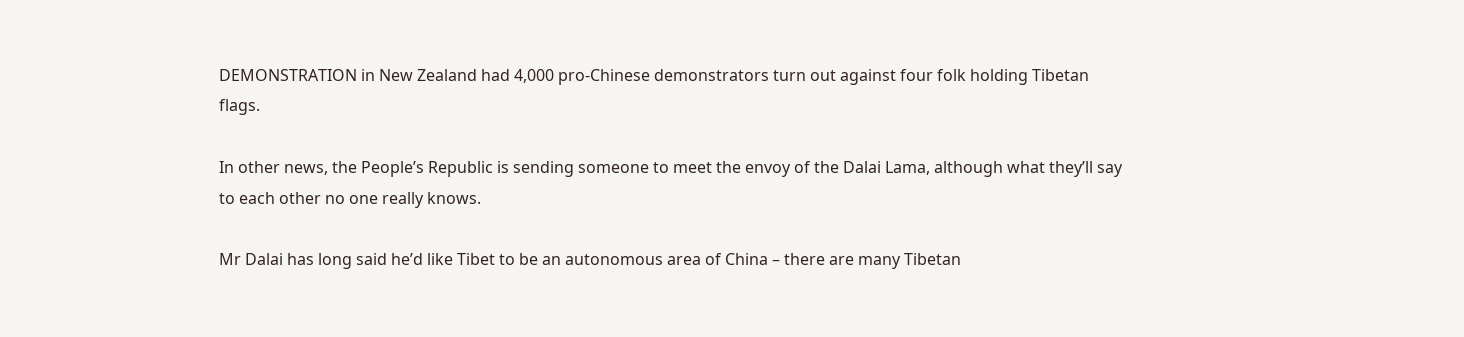DEMONSTRATION in New Zealand had 4,000 pro-Chinese demonstrators turn out against four folk holding Tibetan flags.

In other news, the People’s Republic is sending someone to meet the envoy of the Dalai Lama, although what they’ll say to each other no one really knows.

Mr Dalai has long said he’d like Tibet to be an autonomous area of China – there are many Tibetan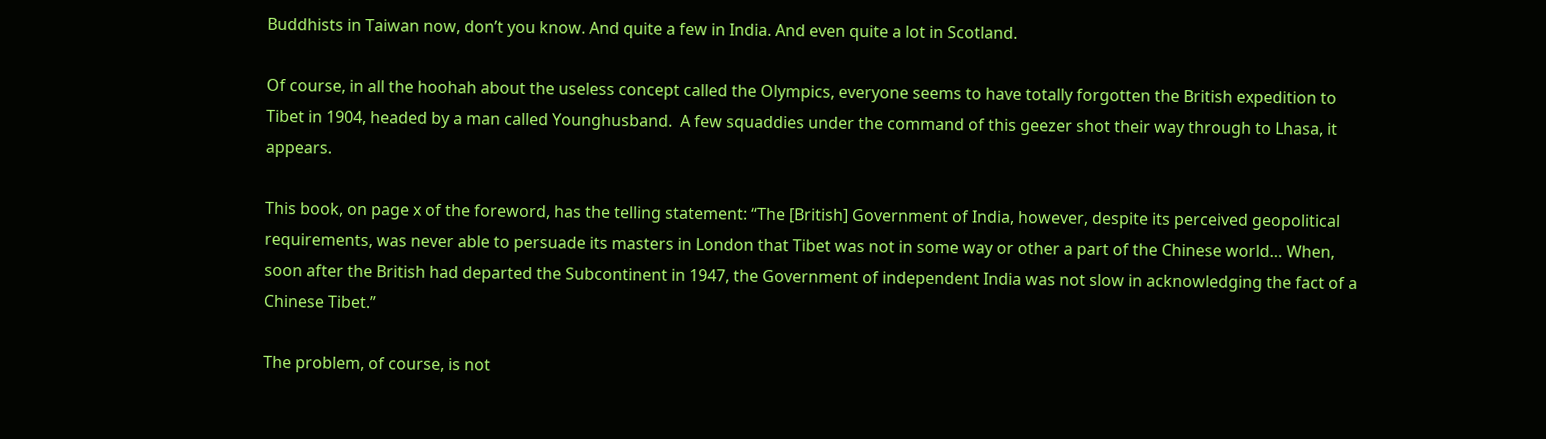Buddhists in Taiwan now, don’t you know. And quite a few in India. And even quite a lot in Scotland.

Of course, in all the hoohah about the useless concept called the Olympics, everyone seems to have totally forgotten the British expedition to Tibet in 1904, headed by a man called Younghusband.  A few squaddies under the command of this geezer shot their way through to Lhasa, it appears.

This book, on page x of the foreword, has the telling statement: “The [British] Government of India, however, despite its perceived geopolitical requirements, was never able to persuade its masters in London that Tibet was not in some way or other a part of the Chinese world… When, soon after the British had departed the Subcontinent in 1947, the Government of independent India was not slow in acknowledging the fact of a Chinese Tibet.”

The problem, of course, is not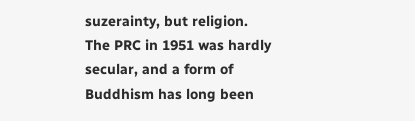suzerainty, but religion. The PRC in 1951 was hardly secular, and a form of Buddhism has long been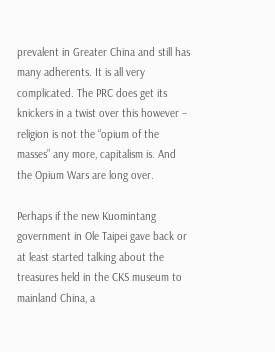prevalent in Greater China and still has many adherents. It is all very complicated. The PRC does get its knickers in a twist over this however – religion is not the “opium of the masses” any more, capitalism is. And the Opium Wars are long over.

Perhaps if the new Kuomintang government in Ole Taipei gave back or at least started talking about the treasures held in the CKS museum to mainland China, a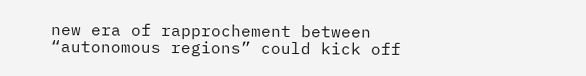new era of rapprochement between “autonomous regions” could kick off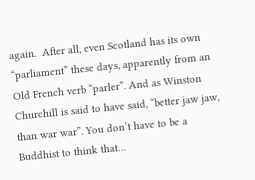again.  After all, even Scotland has its own “parliament” these days, apparently from an Old French verb “parler”. And as Winston Churchill is said to have said, “better jaw jaw, than war war”. You don’t have to be a Buddhist to think that…